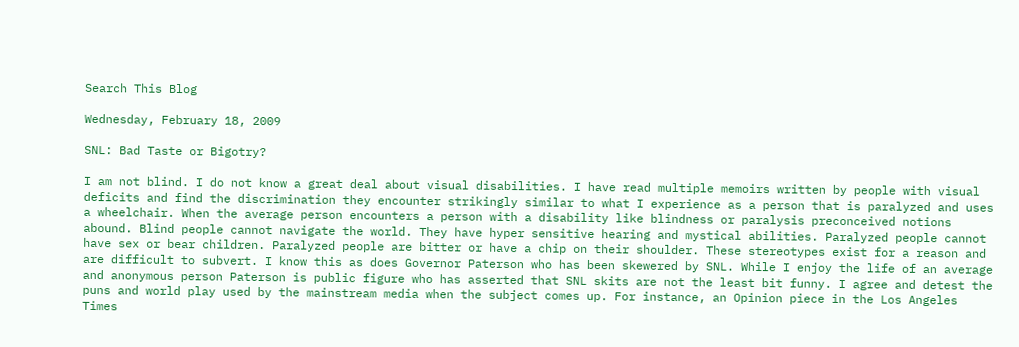Search This Blog

Wednesday, February 18, 2009

SNL: Bad Taste or Bigotry?

I am not blind. I do not know a great deal about visual disabilities. I have read multiple memoirs written by people with visual deficits and find the discrimination they encounter strikingly similar to what I experience as a person that is paralyzed and uses a wheelchair. When the average person encounters a person with a disability like blindness or paralysis preconceived notions abound. Blind people cannot navigate the world. They have hyper sensitive hearing and mystical abilities. Paralyzed people cannot have sex or bear children. Paralyzed people are bitter or have a chip on their shoulder. These stereotypes exist for a reason and are difficult to subvert. I know this as does Governor Paterson who has been skewered by SNL. While I enjoy the life of an average and anonymous person Paterson is public figure who has asserted that SNL skits are not the least bit funny. I agree and detest the puns and world play used by the mainstream media when the subject comes up. For instance, an Opinion piece in the Los Angeles Times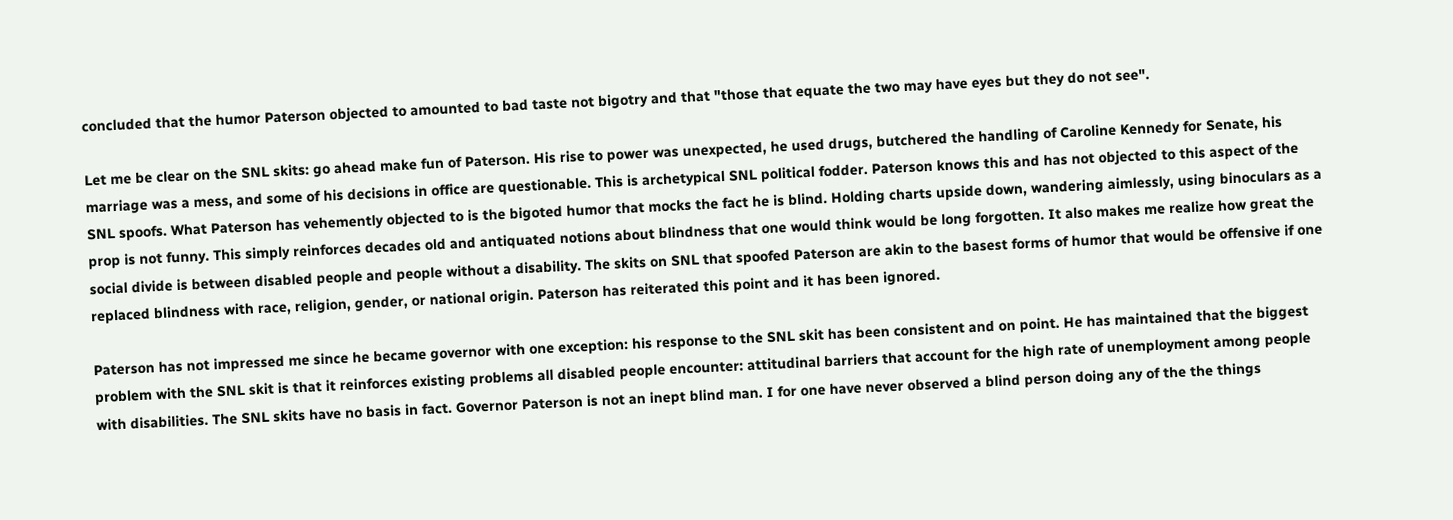concluded that the humor Paterson objected to amounted to bad taste not bigotry and that "those that equate the two may have eyes but they do not see".

Let me be clear on the SNL skits: go ahead make fun of Paterson. His rise to power was unexpected, he used drugs, butchered the handling of Caroline Kennedy for Senate, his marriage was a mess, and some of his decisions in office are questionable. This is archetypical SNL political fodder. Paterson knows this and has not objected to this aspect of the SNL spoofs. What Paterson has vehemently objected to is the bigoted humor that mocks the fact he is blind. Holding charts upside down, wandering aimlessly, using binoculars as a prop is not funny. This simply reinforces decades old and antiquated notions about blindness that one would think would be long forgotten. It also makes me realize how great the social divide is between disabled people and people without a disability. The skits on SNL that spoofed Paterson are akin to the basest forms of humor that would be offensive if one replaced blindness with race, religion, gender, or national origin. Paterson has reiterated this point and it has been ignored.

Paterson has not impressed me since he became governor with one exception: his response to the SNL skit has been consistent and on point. He has maintained that the biggest problem with the SNL skit is that it reinforces existing problems all disabled people encounter: attitudinal barriers that account for the high rate of unemployment among people with disabilities. The SNL skits have no basis in fact. Governor Paterson is not an inept blind man. I for one have never observed a blind person doing any of the the things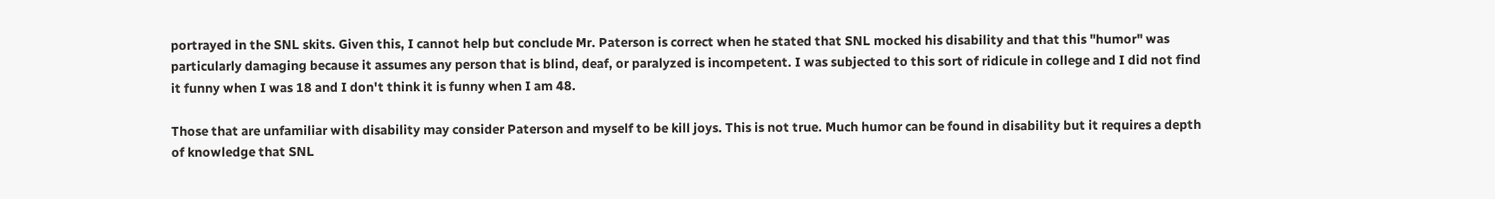portrayed in the SNL skits. Given this, I cannot help but conclude Mr. Paterson is correct when he stated that SNL mocked his disability and that this "humor" was particularly damaging because it assumes any person that is blind, deaf, or paralyzed is incompetent. I was subjected to this sort of ridicule in college and I did not find it funny when I was 18 and I don't think it is funny when I am 48.

Those that are unfamiliar with disability may consider Paterson and myself to be kill joys. This is not true. Much humor can be found in disability but it requires a depth of knowledge that SNL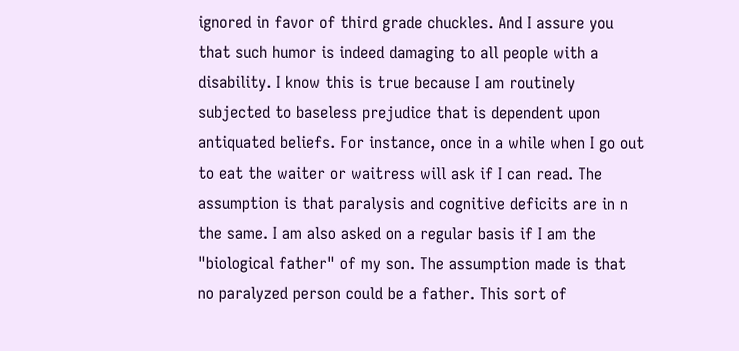ignored in favor of third grade chuckles. And I assure you that such humor is indeed damaging to all people with a disability. I know this is true because I am routinely subjected to baseless prejudice that is dependent upon antiquated beliefs. For instance, once in a while when I go out to eat the waiter or waitress will ask if I can read. The assumption is that paralysis and cognitive deficits are in n the same. I am also asked on a regular basis if I am the "biological father" of my son. The assumption made is that no paralyzed person could be a father. This sort of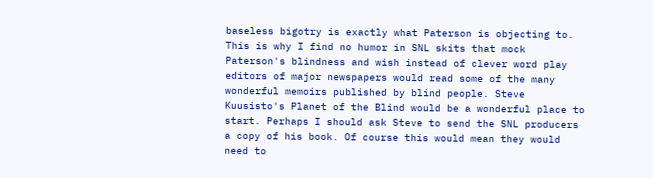baseless bigotry is exactly what Paterson is objecting to. This is why I find no humor in SNL skits that mock Paterson's blindness and wish instead of clever word play editors of major newspapers would read some of the many wonderful memoirs published by blind people. Steve Kuusisto's Planet of the Blind would be a wonderful place to start. Perhaps I should ask Steve to send the SNL producers a copy of his book. Of course this would mean they would need to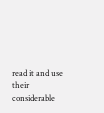read it and use their considerable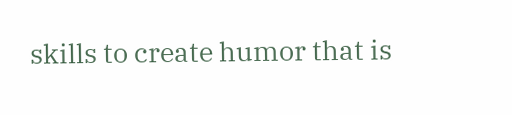skills to create humor that is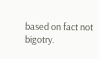based on fact not bigotry.